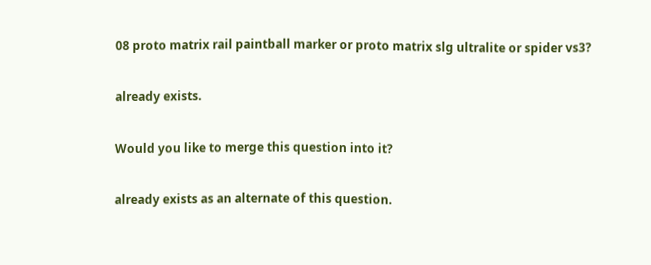08 proto matrix rail paintball marker or proto matrix slg ultralite or spider vs3?

already exists.

Would you like to merge this question into it?

already exists as an alternate of this question.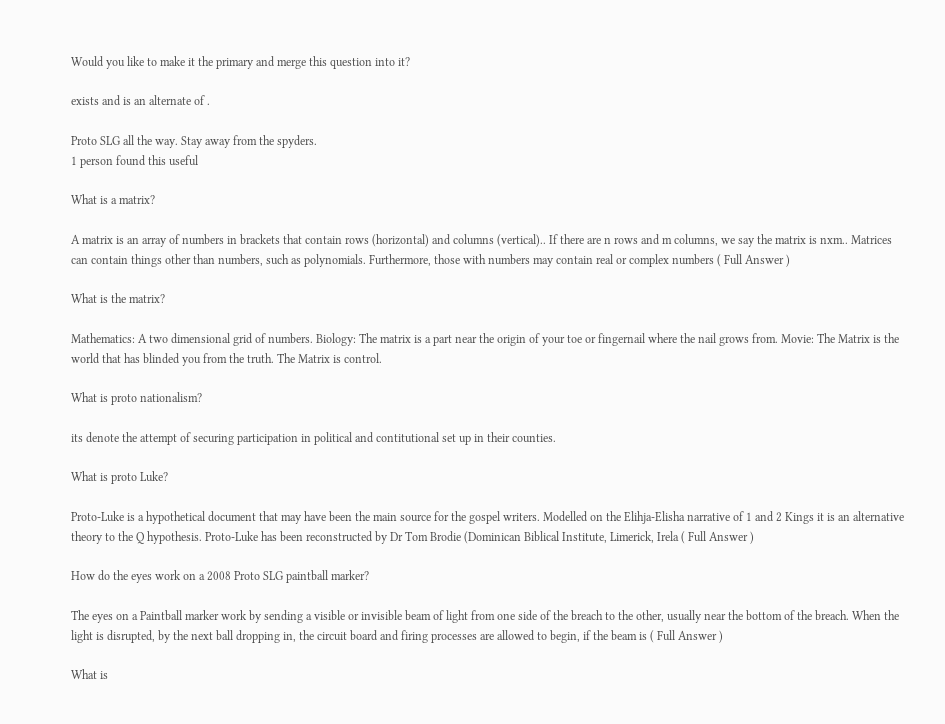Would you like to make it the primary and merge this question into it?

exists and is an alternate of .

Proto SLG all the way. Stay away from the spyders.
1 person found this useful

What is a matrix?

A matrix is an array of numbers in brackets that contain rows (horizontal) and columns (vertical).. If there are n rows and m columns, we say the matrix is nxm.. Matrices can contain things other than numbers, such as polynomials. Furthermore, those with numbers may contain real or complex numbers ( Full Answer )

What is the matrix?

Mathematics: A two dimensional grid of numbers. Biology: The matrix is a part near the origin of your toe or fingernail where the nail grows from. Movie: The Matrix is the world that has blinded you from the truth. The Matrix is control.

What is proto nationalism?

its denote the attempt of securing participation in political and contitutional set up in their counties.

What is proto Luke?

Proto-Luke is a hypothetical document that may have been the main source for the gospel writers. Modelled on the Elihja-Elisha narrative of 1 and 2 Kings it is an alternative theory to the Q hypothesis. Proto-Luke has been reconstructed by Dr Tom Brodie (Dominican Biblical Institute, Limerick, Irela ( Full Answer )

How do the eyes work on a 2008 Proto SLG paintball marker?

The eyes on a Paintball marker work by sending a visible or invisible beam of light from one side of the breach to the other, usually near the bottom of the breach. When the light is disrupted, by the next ball dropping in, the circuit board and firing processes are allowed to begin, if the beam is ( Full Answer )

What is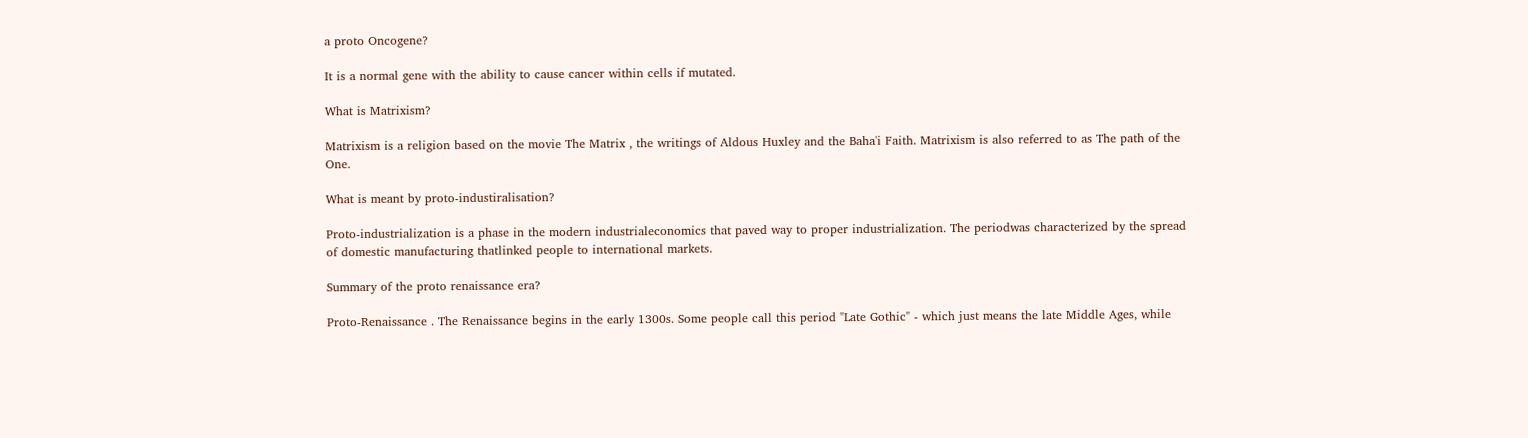a proto Oncogene?

It is a normal gene with the ability to cause cancer within cells if mutated.

What is Matrixism?

Matrixism is a religion based on the movie The Matrix , the writings of Aldous Huxley and the Baha'i Faith. Matrixism is also referred to as The path of the One.

What is meant by proto-industiralisation?

Proto-industrialization is a phase in the modern industrialeconomics that paved way to proper industrialization. The periodwas characterized by the spread of domestic manufacturing thatlinked people to international markets.

Summary of the proto renaissance era?

Proto-Renaissance . The Renaissance begins in the early 1300s. Some people call this period "Late Gothic" - which just means the late Middle Ages, while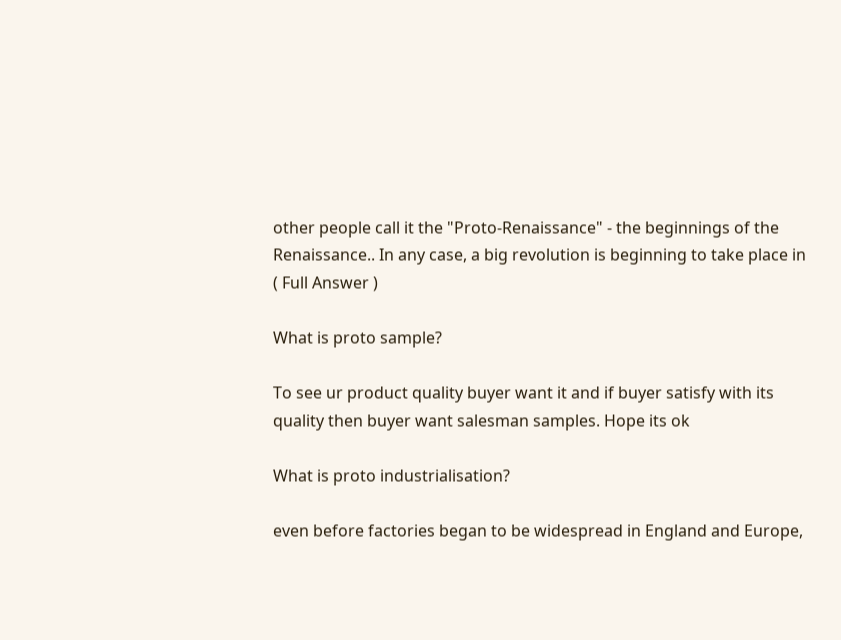other people call it the "Proto-Renaissance" - the beginnings of the Renaissance.. In any case, a big revolution is beginning to take place in ( Full Answer )

What is proto sample?

To see ur product quality buyer want it and if buyer satisfy with its quality then buyer want salesman samples. Hope its ok

What is proto industrialisation?

even before factories began to be widespread in England and Europe,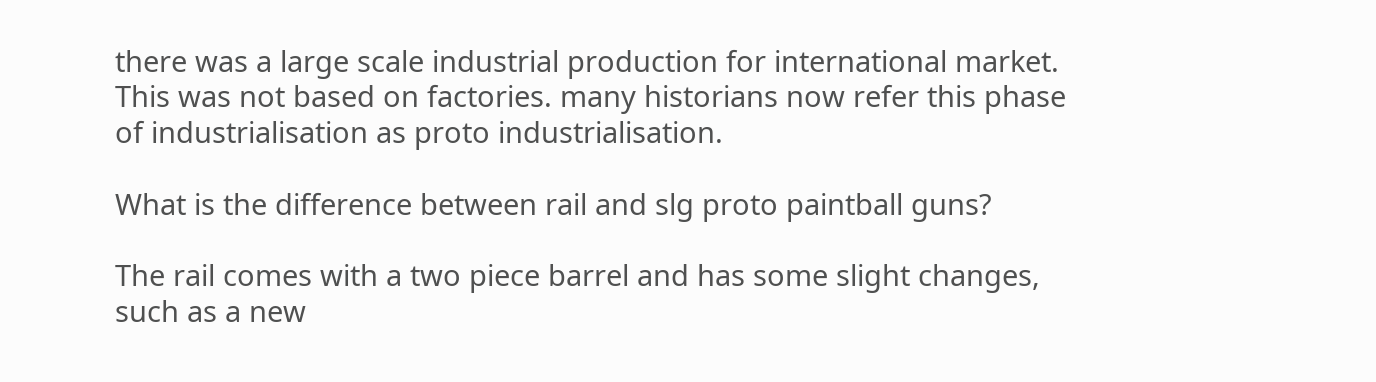there was a large scale industrial production for international market. This was not based on factories. many historians now refer this phase of industrialisation as proto industrialisation.

What is the difference between rail and slg proto paintball guns?

The rail comes with a two piece barrel and has some slight changes, such as a new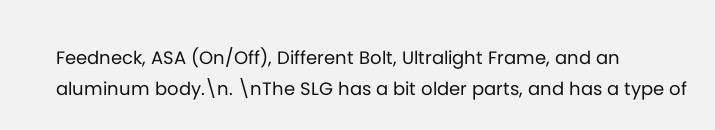Feedneck, ASA (On/Off), Different Bolt, Ultralight Frame, and an aluminum body.\n. \nThe SLG has a bit older parts, and has a type of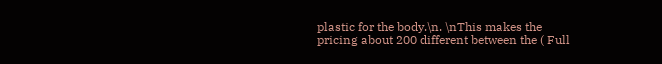plastic for the body.\n. \nThis makes the pricing about 200 different between the ( Full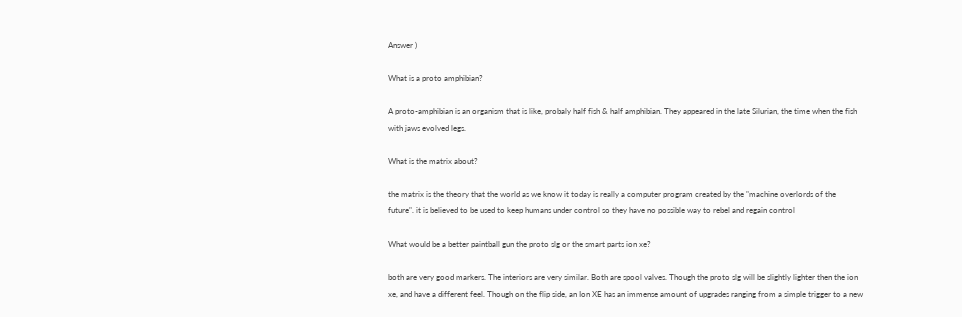Answer )

What is a proto amphibian?

A proto-amphibian is an organism that is like, probaly half fish & half amphibian. They appeared in the late Silurian, the time when the fish with jaws evolved legs.

What is the matrix about?

the matrix is the theory that the world as we know it today is really a computer program created by the "machine overlords of the future". it is believed to be used to keep humans under control so they have no possible way to rebel and regain control

What would be a better paintball gun the proto slg or the smart parts ion xe?

both are very good markers. The interiors are very similar. Both are spool valves. Though the proto slg will be slightly lighter then the ion xe, and have a different feel. Though on the flip side, an Ion XE has an immense amount of upgrades ranging from a simple trigger to a new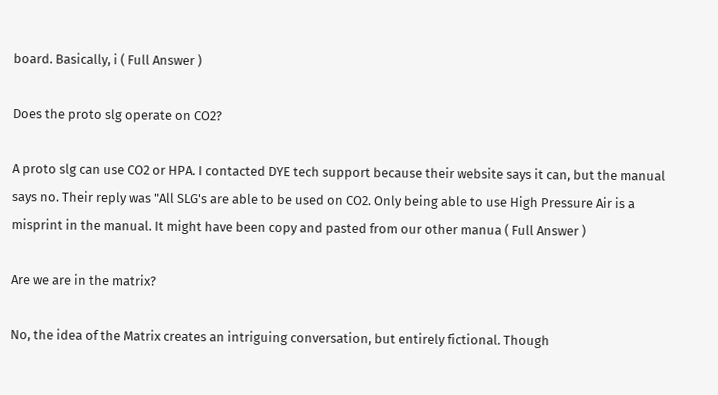board. Basically, i ( Full Answer )

Does the proto slg operate on CO2?

A proto slg can use CO2 or HPA. I contacted DYE tech support because their website says it can, but the manual says no. Their reply was "All SLG's are able to be used on CO2. Only being able to use High Pressure Air is a misprint in the manual. It might have been copy and pasted from our other manua ( Full Answer )

Are we are in the matrix?

No, the idea of the Matrix creates an intriguing conversation, but entirely fictional. Though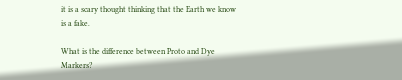it is a scary thought thinking that the Earth we know is a fake.

What is the difference between Proto and Dye Markers?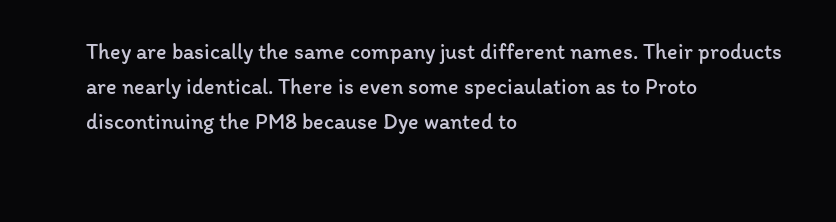They are basically the same company just different names. Their products are nearly identical. There is even some speciaulation as to Proto discontinuing the PM8 because Dye wanted to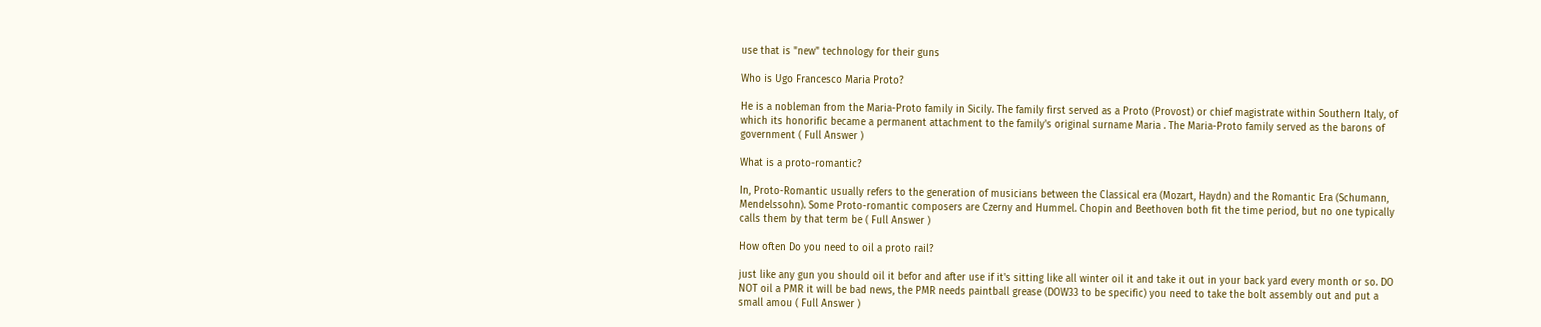use that is "new" technology for their guns

Who is Ugo Francesco Maria Proto?

He is a nobleman from the Maria-Proto family in Sicily. The family first served as a Proto (Provost) or chief magistrate within Southern Italy, of which its honorific became a permanent attachment to the family's original surname Maria . The Maria-Proto family served as the barons of government ( Full Answer )

What is a proto-romantic?

In, Proto-Romantic usually refers to the generation of musicians between the Classical era (Mozart, Haydn) and the Romantic Era (Schumann, Mendelssohn). Some Proto-romantic composers are Czerny and Hummel. Chopin and Beethoven both fit the time period, but no one typically calls them by that term be ( Full Answer )

How often Do you need to oil a proto rail?

just like any gun you should oil it befor and after use if it's sitting like all winter oil it and take it out in your back yard every month or so. DO NOT oil a PMR it will be bad news, the PMR needs paintball grease (DOW33 to be specific) you need to take the bolt assembly out and put a small amou ( Full Answer )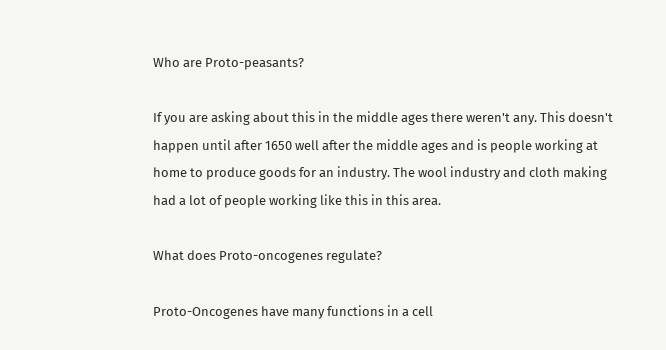Who are Proto-peasants?

If you are asking about this in the middle ages there weren't any. This doesn't happen until after 1650 well after the middle ages and is people working at home to produce goods for an industry. The wool industry and cloth making had a lot of people working like this in this area.

What does Proto-oncogenes regulate?

Proto-Oncogenes have many functions in a cell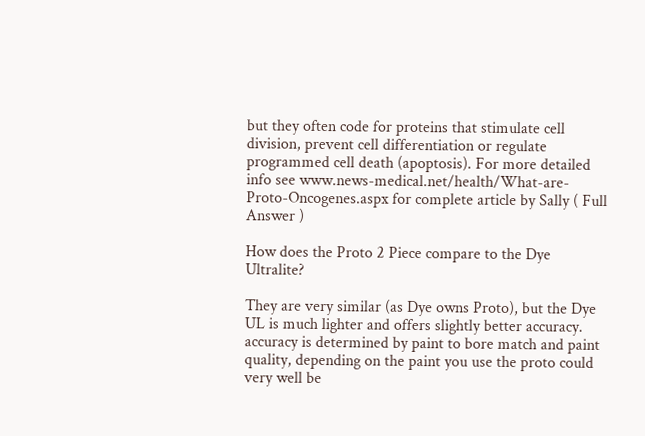but they often code for proteins that stimulate cell division, prevent cell differentiation or regulate programmed cell death (apoptosis). For more detailed info see www.news-medical.net/health/What-are-Proto-Oncogenes.aspx for complete article by Sally ( Full Answer )

How does the Proto 2 Piece compare to the Dye Ultralite?

They are very similar (as Dye owns Proto), but the Dye UL is much lighter and offers slightly better accuracy. accuracy is determined by paint to bore match and paint quality, depending on the paint you use the proto could very well be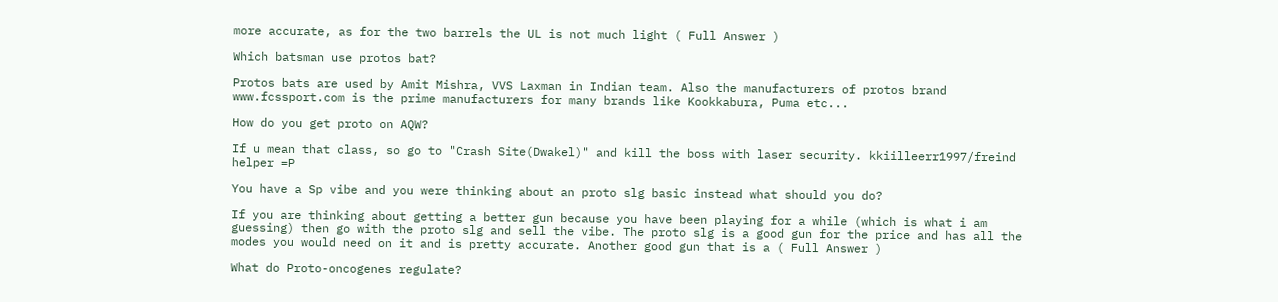more accurate, as for the two barrels the UL is not much light ( Full Answer )

Which batsman use protos bat?

Protos bats are used by Amit Mishra, VVS Laxman in Indian team. Also the manufacturers of protos brand www.fcssport.com is the prime manufacturers for many brands like Kookkabura, Puma etc...

How do you get proto on AQW?

If u mean that class, so go to "Crash Site(Dwakel)" and kill the boss with laser security. kkiilleerr1997/freind helper =P

You have a Sp vibe and you were thinking about an proto slg basic instead what should you do?

If you are thinking about getting a better gun because you have been playing for a while (which is what i am guessing) then go with the proto slg and sell the vibe. The proto slg is a good gun for the price and has all the modes you would need on it and is pretty accurate. Another good gun that is a ( Full Answer )

What do Proto-oncogenes regulate?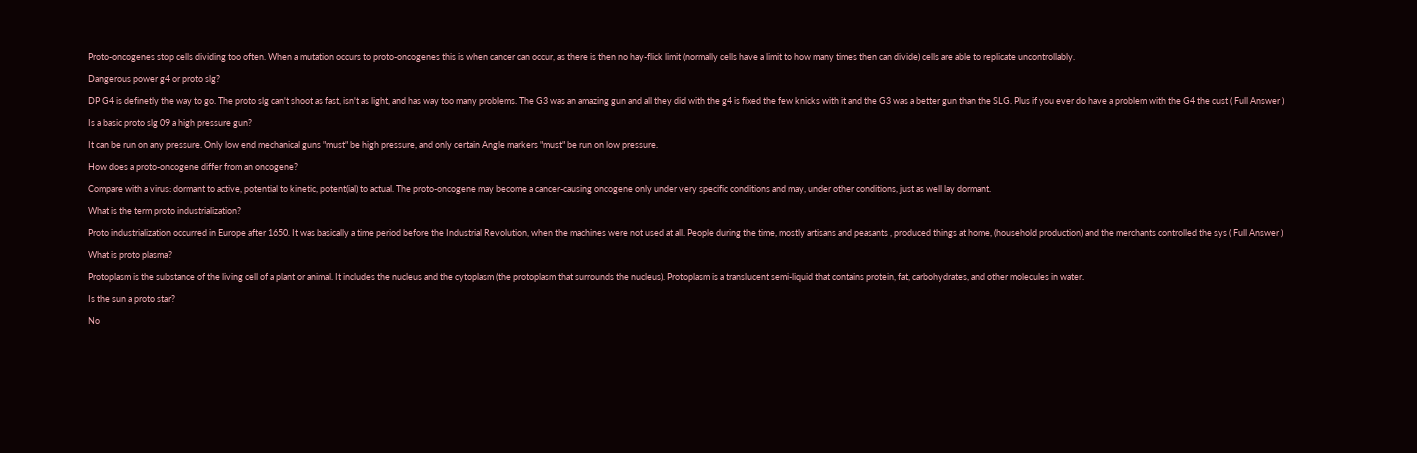Proto-oncogenes stop cells dividing too often. When a mutation occurs to proto-oncogenes this is when cancer can occur, as there is then no hay-flick limit (normally cells have a limit to how many times then can divide) cells are able to replicate uncontrollably.

Dangerous power g4 or proto slg?

DP G4 is definetly the way to go. The proto slg can't shoot as fast, isn't as light, and has way too many problems. The G3 was an amazing gun and all they did with the g4 is fixed the few knicks with it and the G3 was a better gun than the SLG. Plus if you ever do have a problem with the G4 the cust ( Full Answer )

Is a basic proto slg 09 a high pressure gun?

It can be run on any pressure. Only low end mechanical guns "must" be high pressure, and only certain Angle markers "must" be run on low pressure.

How does a proto-oncogene differ from an oncogene?

Compare with a virus: dormant to active, potential to kinetic, potent(ial) to actual. The proto-oncogene may become a cancer-causing oncogene only under very specific conditions and may, under other conditions, just as well lay dormant.

What is the term proto industrialization?

Proto industrialization occurred in Europe after 1650. It was basically a time period before the Industrial Revolution, when the machines were not used at all. People during the time, mostly artisans and peasants , produced things at home, (household production) and the merchants controlled the sys ( Full Answer )

What is proto plasma?

Protoplasm is the substance of the living cell of a plant or animal. It includes the nucleus and the cytoplasm (the protoplasm that surrounds the nucleus). Protoplasm is a translucent semi-liquid that contains protein, fat, carbohydrates, and other molecules in water.

Is the sun a proto star?

No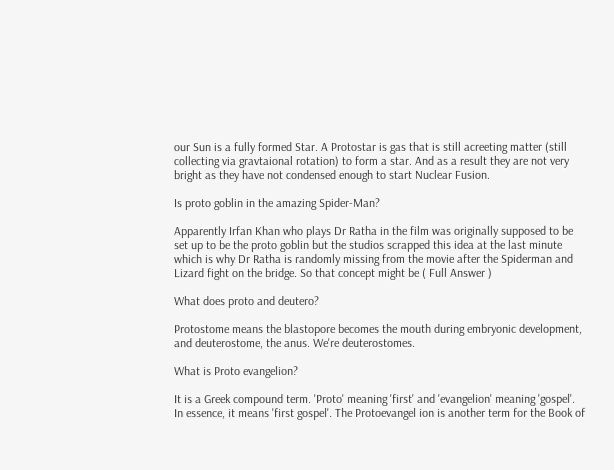our Sun is a fully formed Star. A Protostar is gas that is still acreeting matter (still collecting via gravtaional rotation) to form a star. And as a result they are not very bright as they have not condensed enough to start Nuclear Fusion.

Is proto goblin in the amazing Spider-Man?

Apparently Irfan Khan who plays Dr Ratha in the film was originally supposed to be set up to be the proto goblin but the studios scrapped this idea at the last minute which is why Dr Ratha is randomly missing from the movie after the Spiderman and Lizard fight on the bridge. So that concept might be ( Full Answer )

What does proto and deutero?

Protostome means the blastopore becomes the mouth during embryonic development, and deuterostome, the anus. We're deuterostomes.

What is Proto evangelion?

It is a Greek compound term. 'Proto' meaning 'first' and 'evangelion' meaning 'gospel'. In essence, it means 'first gospel'. The Protoevangel ion is another term for the Book of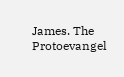James. The Protoevangel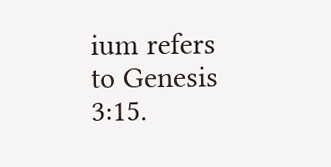ium refers to Genesis 3:15.